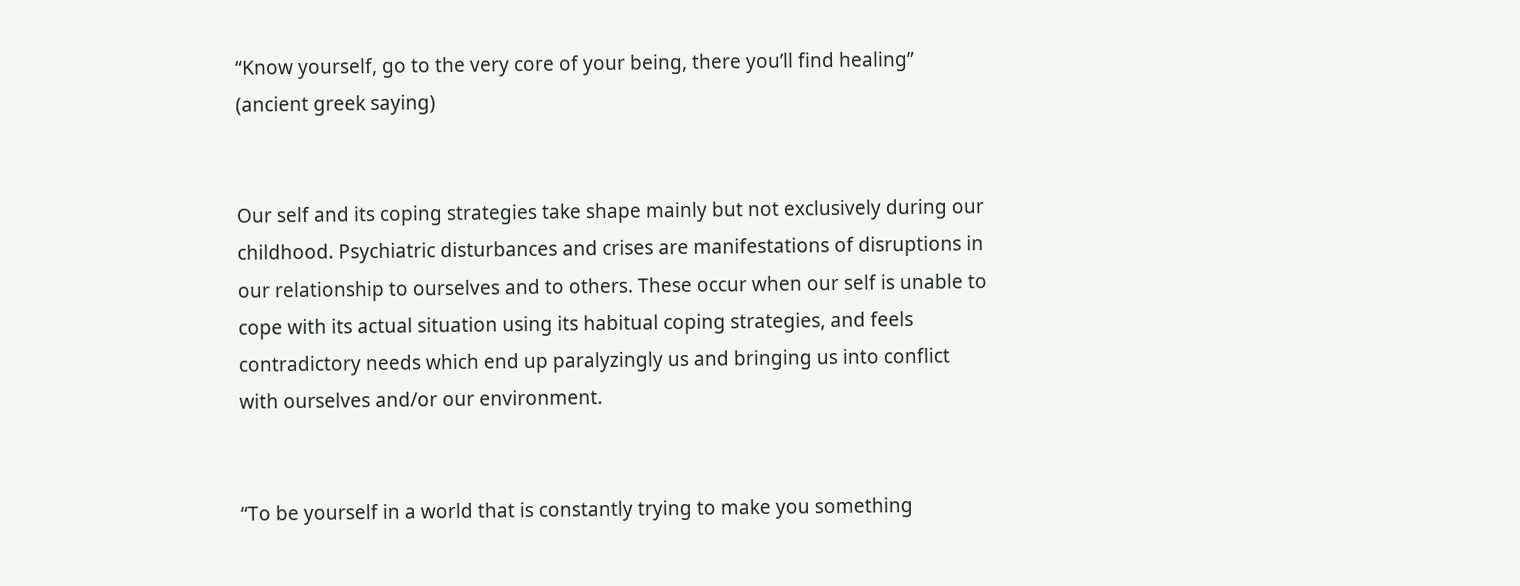“Know yourself, go to the very core of your being, there you’ll find healing” (ancient greek saying)


Our self and its coping strategies take shape mainly but not exclusively during our childhood. Psychiatric disturbances and crises are manifestations of disruptions in our relationship to ourselves and to others. These occur when our self is unable to cope with its actual situation using its habitual coping strategies, and feels contradictory needs which end up paralyzingly us and bringing us into conflict with ourselves and/or our environment.


“To be yourself in a world that is constantly trying to make you something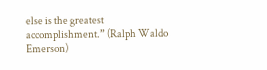else is the greatest accomplishment.” (Ralph Waldo Emerson)